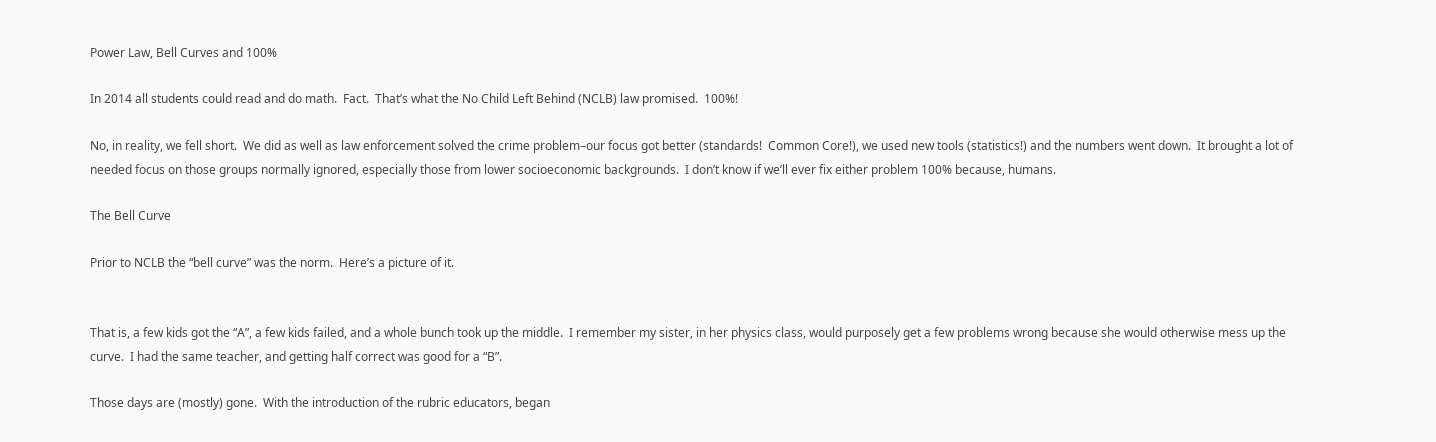Power Law, Bell Curves and 100%

In 2014 all students could read and do math.  Fact.  That’s what the No Child Left Behind (NCLB) law promised.  100%!

No, in reality, we fell short.  We did as well as law enforcement solved the crime problem–our focus got better (standards!  Common Core!), we used new tools (statistics!) and the numbers went down.  It brought a lot of needed focus on those groups normally ignored, especially those from lower socioeconomic backgrounds.  I don’t know if we’ll ever fix either problem 100% because, humans.

The Bell Curve

Prior to NCLB the “bell curve” was the norm.  Here’s a picture of it.


That is, a few kids got the “A”, a few kids failed, and a whole bunch took up the middle.  I remember my sister, in her physics class, would purposely get a few problems wrong because she would otherwise mess up the curve.  I had the same teacher, and getting half correct was good for a “B”.

Those days are (mostly) gone.  With the introduction of the rubric educators, began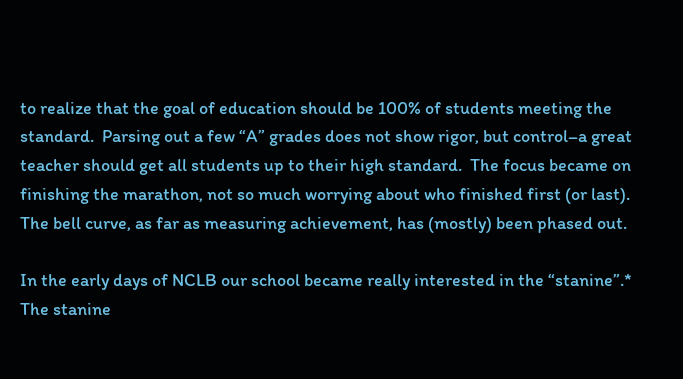to realize that the goal of education should be 100% of students meeting the standard.  Parsing out a few “A” grades does not show rigor, but control–a great teacher should get all students up to their high standard.  The focus became on finishing the marathon, not so much worrying about who finished first (or last).  The bell curve, as far as measuring achievement, has (mostly) been phased out.

In the early days of NCLB our school became really interested in the “stanine”.*  The stanine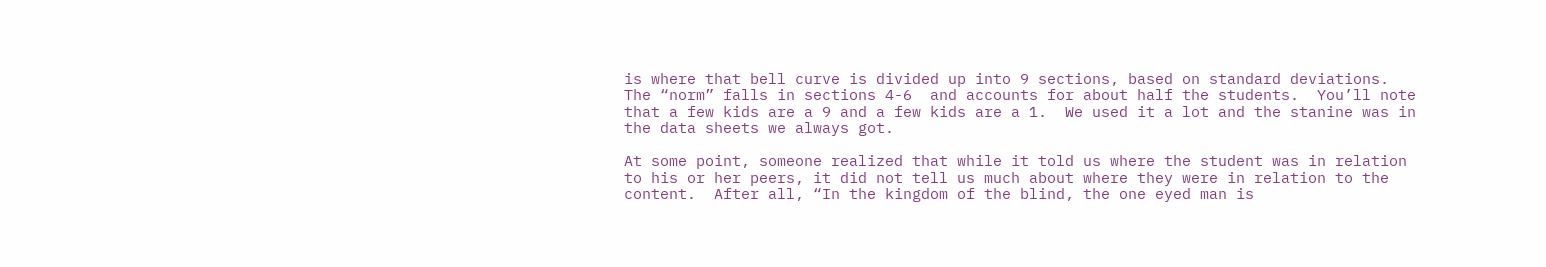is where that bell curve is divided up into 9 sections, based on standard deviations.  The “norm” falls in sections 4-6  and accounts for about half the students.  You’ll note that a few kids are a 9 and a few kids are a 1.  We used it a lot and the stanine was in the data sheets we always got.

At some point, someone realized that while it told us where the student was in relation to his or her peers, it did not tell us much about where they were in relation to the content.  After all, “In the kingdom of the blind, the one eyed man is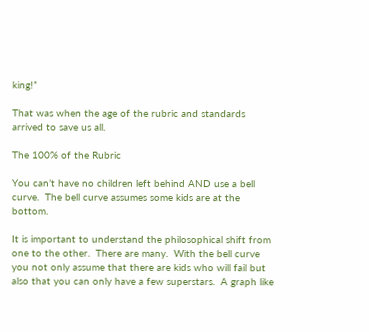king!”

That was when the age of the rubric and standards arrived to save us all.

The 100% of the Rubric

You can’t have no children left behind AND use a bell curve.  The bell curve assumes some kids are at the bottom.

It is important to understand the philosophical shift from one to the other.  There are many.  With the bell curve you not only assume that there are kids who will fail but also that you can only have a few superstars.  A graph like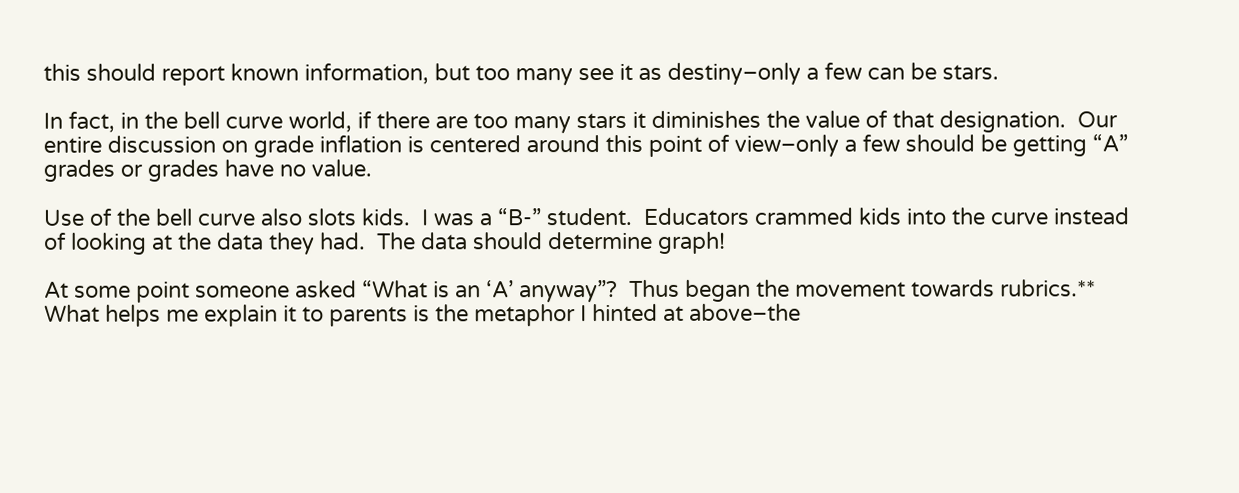this should report known information, but too many see it as destiny–only a few can be stars.

In fact, in the bell curve world, if there are too many stars it diminishes the value of that designation.  Our entire discussion on grade inflation is centered around this point of view–only a few should be getting “A” grades or grades have no value.

Use of the bell curve also slots kids.  I was a “B-” student.  Educators crammed kids into the curve instead of looking at the data they had.  The data should determine graph!

At some point someone asked “What is an ‘A’ anyway”?  Thus began the movement towards rubrics.**   What helps me explain it to parents is the metaphor I hinted at above–the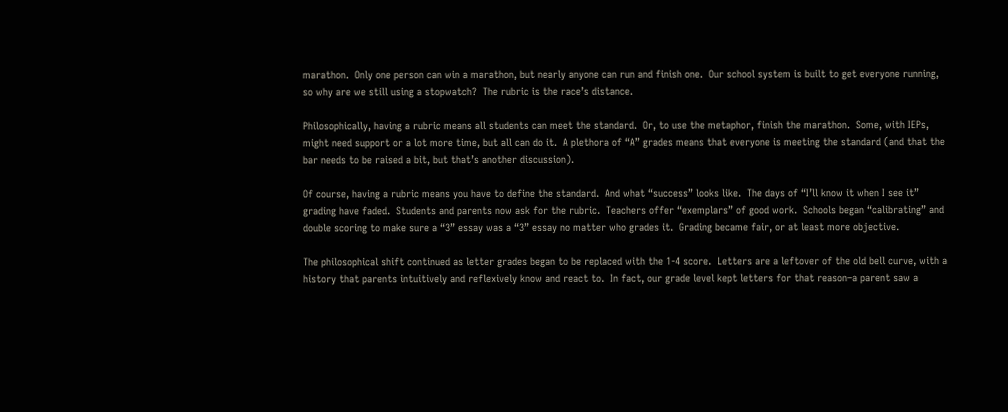marathon.  Only one person can win a marathon, but nearly anyone can run and finish one.  Our school system is built to get everyone running, so why are we still using a stopwatch?  The rubric is the race’s distance.

Philosophically, having a rubric means all students can meet the standard.  Or, to use the metaphor, finish the marathon.  Some, with IEPs, might need support or a lot more time, but all can do it.  A plethora of “A” grades means that everyone is meeting the standard (and that the bar needs to be raised a bit, but that’s another discussion).

Of course, having a rubric means you have to define the standard.  And what “success” looks like.  The days of “I’ll know it when I see it” grading have faded.  Students and parents now ask for the rubric.  Teachers offer “exemplars” of good work.  Schools began “calibrating” and double scoring to make sure a “3” essay was a “3” essay no matter who grades it.  Grading became fair, or at least more objective.

The philosophical shift continued as letter grades began to be replaced with the 1-4 score.  Letters are a leftover of the old bell curve, with a history that parents intuitively and reflexively know and react to.  In fact, our grade level kept letters for that reason–a parent saw a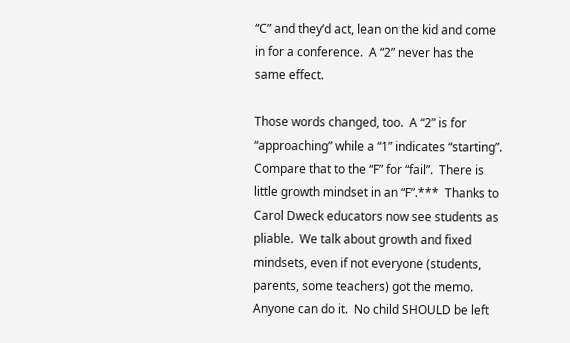“C” and they’d act, lean on the kid and come in for a conference.  A “2” never has the same effect.

Those words changed, too.  A “2” is for “approaching” while a “1” indicates “starting”.  Compare that to the “F” for “fail”.  There is little growth mindset in an “F”.***  Thanks to Carol Dweck educators now see students as pliable.  We talk about growth and fixed mindsets, even if not everyone (students, parents, some teachers) got the memo.  Anyone can do it.  No child SHOULD be left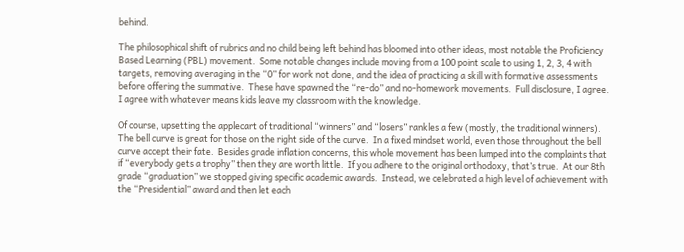behind.

The philosophical shift of rubrics and no child being left behind has bloomed into other ideas, most notable the Proficiency Based Learning (PBL) movement.  Some notable changes include moving from a 100 point scale to using 1, 2, 3, 4 with targets, removing averaging in the “0” for work not done, and the idea of practicing a skill with formative assessments before offering the summative.  These have spawned the “re-do” and no-homework movements.  Full disclosure, I agree.  I agree with whatever means kids leave my classroom with the knowledge.

Of course, upsetting the applecart of traditional “winners” and “losers” rankles a few (mostly, the traditional winners).  The bell curve is great for those on the right side of the curve.  In a fixed mindset world, even those throughout the bell curve accept their fate.  Besides grade inflation concerns, this whole movement has been lumped into the complaints that if “everybody gets a trophy” then they are worth little.  If you adhere to the original orthodoxy, that’s true.  At our 8th grade “graduation” we stopped giving specific academic awards.  Instead, we celebrated a high level of achievement with the “Presidential” award and then let each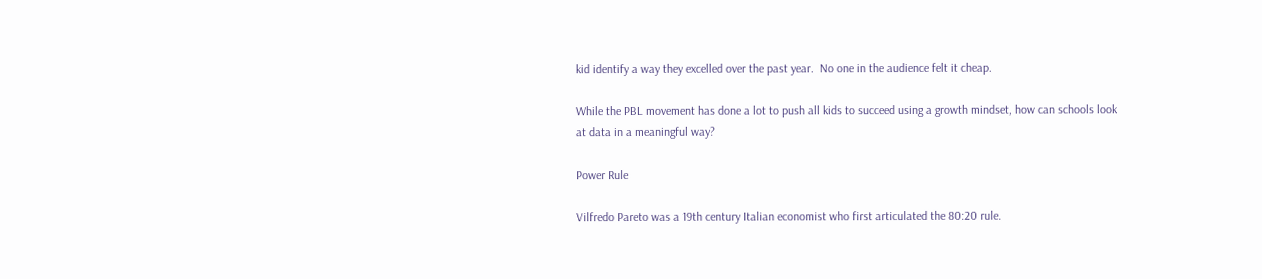kid identify a way they excelled over the past year.  No one in the audience felt it cheap.

While the PBL movement has done a lot to push all kids to succeed using a growth mindset, how can schools look at data in a meaningful way?

Power Rule

Vilfredo Pareto was a 19th century Italian economist who first articulated the 80:20 rule.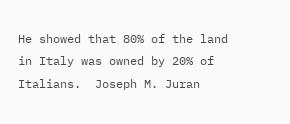He showed that 80% of the land in Italy was owned by 20% of Italians.  Joseph M. Juran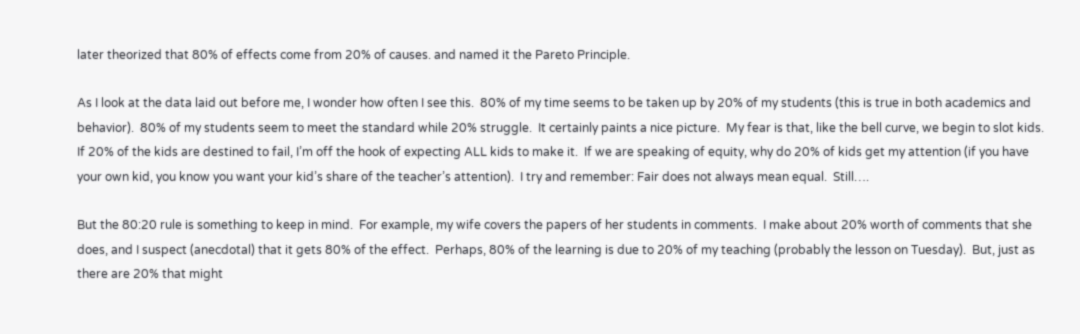later theorized that 80% of effects come from 20% of causes. and named it the Pareto Principle.

As I look at the data laid out before me, I wonder how often I see this.  80% of my time seems to be taken up by 20% of my students (this is true in both academics and behavior).  80% of my students seem to meet the standard while 20% struggle.  It certainly paints a nice picture.  My fear is that, like the bell curve, we begin to slot kids.  If 20% of the kids are destined to fail, I’m off the hook of expecting ALL kids to make it.  If we are speaking of equity, why do 20% of kids get my attention (if you have your own kid, you know you want your kid’s share of the teacher’s attention).  I try and remember: Fair does not always mean equal.  Still….

But the 80:20 rule is something to keep in mind.  For example, my wife covers the papers of her students in comments.  I make about 20% worth of comments that she does, and I suspect (anecdotal) that it gets 80% of the effect.  Perhaps, 80% of the learning is due to 20% of my teaching (probably the lesson on Tuesday).  But, just as there are 20% that might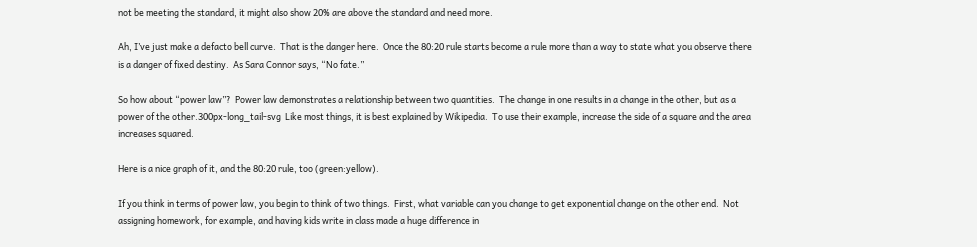not be meeting the standard, it might also show 20% are above the standard and need more.

Ah, I’ve just make a defacto bell curve.  That is the danger here.  Once the 80:20 rule starts become a rule more than a way to state what you observe there is a danger of fixed destiny.  As Sara Connor says, “No fate.”

So how about “power law”?  Power law demonstrates a relationship between two quantities.  The change in one results in a change in the other, but as a power of the other.300px-long_tail-svg  Like most things, it is best explained by Wikipedia.  To use their example, increase the side of a square and the area increases squared.

Here is a nice graph of it, and the 80:20 rule, too (green:yellow).

If you think in terms of power law, you begin to think of two things.  First, what variable can you change to get exponential change on the other end.  Not assigning homework, for example, and having kids write in class made a huge difference in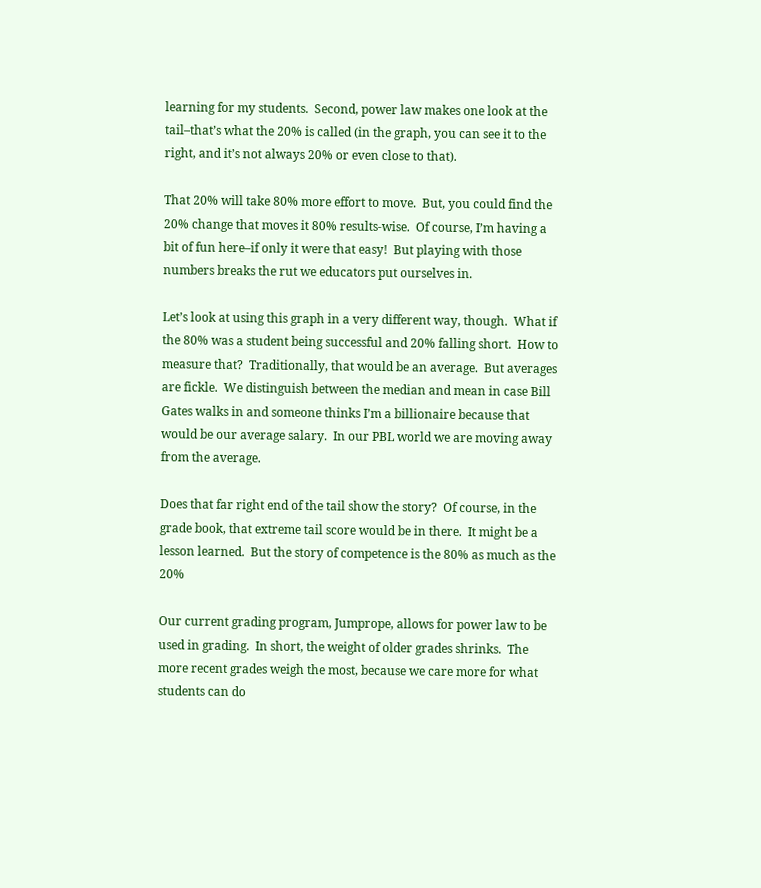learning for my students.  Second, power law makes one look at the tail–that’s what the 20% is called (in the graph, you can see it to the right, and it’s not always 20% or even close to that).

That 20% will take 80% more effort to move.  But, you could find the 20% change that moves it 80% results-wise.  Of course, I’m having a bit of fun here–if only it were that easy!  But playing with those numbers breaks the rut we educators put ourselves in.

Let’s look at using this graph in a very different way, though.  What if the 80% was a student being successful and 20% falling short.  How to measure that?  Traditionally, that would be an average.  But averages are fickle.  We distinguish between the median and mean in case Bill Gates walks in and someone thinks I’m a billionaire because that would be our average salary.  In our PBL world we are moving away from the average.

Does that far right end of the tail show the story?  Of course, in the grade book, that extreme tail score would be in there.  It might be a lesson learned.  But the story of competence is the 80% as much as the 20%

Our current grading program, Jumprope, allows for power law to be used in grading.  In short, the weight of older grades shrinks.  The more recent grades weigh the most, because we care more for what students can do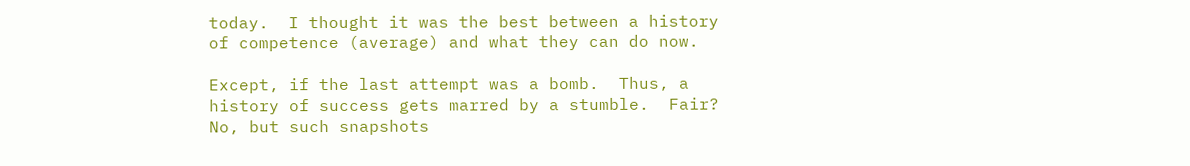today.  I thought it was the best between a history of competence (average) and what they can do now.

Except, if the last attempt was a bomb.  Thus, a history of success gets marred by a stumble.  Fair?  No, but such snapshots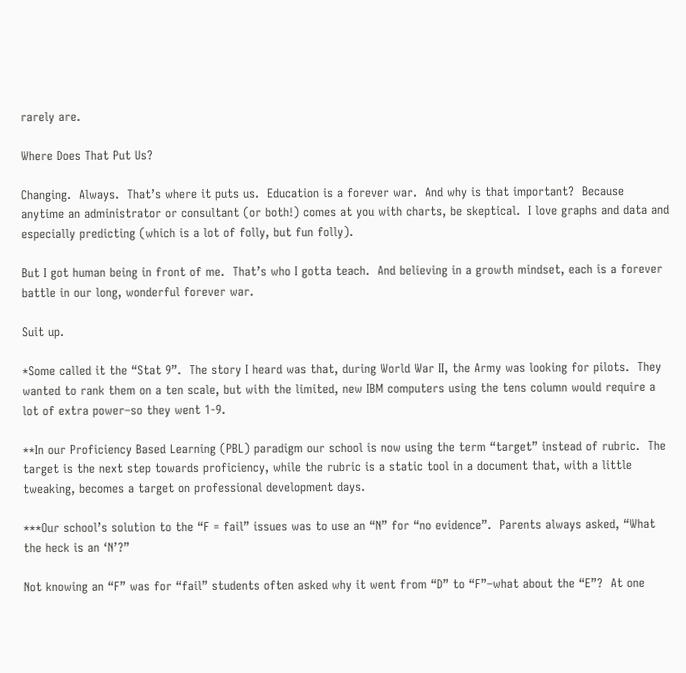rarely are.

Where Does That Put Us?

Changing.  Always.  That’s where it puts us.  Education is a forever war.  And why is that important?  Because anytime an administrator or consultant (or both!) comes at you with charts, be skeptical.  I love graphs and data and especially predicting (which is a lot of folly, but fun folly).

But I got human being in front of me.  That’s who I gotta teach.  And believing in a growth mindset, each is a forever battle in our long, wonderful forever war.

Suit up.

*Some called it the “Stat 9”.  The story I heard was that, during World War II, the Army was looking for pilots.  They wanted to rank them on a ten scale, but with the limited, new IBM computers using the tens column would require a lot of extra power–so they went 1-9.

**In our Proficiency Based Learning (PBL) paradigm our school is now using the term “target” instead of rubric.  The target is the next step towards proficiency, while the rubric is a static tool in a document that, with a little tweaking, becomes a target on professional development days.

***Our school’s solution to the “F = fail” issues was to use an “N” for “no evidence”.  Parents always asked, “What the heck is an ‘N’?”

Not knowing an “F” was for “fail” students often asked why it went from “D” to “F”–what about the “E”?  At one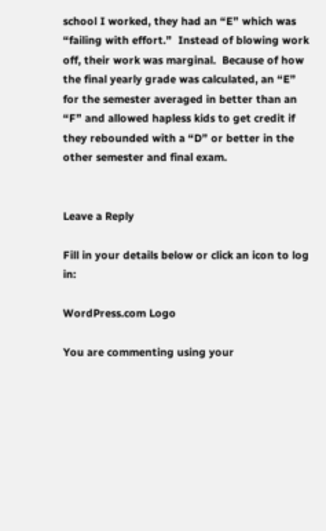school I worked, they had an “E” which was “failing with effort.”  Instead of blowing work off, their work was marginal.  Because of how the final yearly grade was calculated, an “E” for the semester averaged in better than an “F” and allowed hapless kids to get credit if they rebounded with a “D” or better in the other semester and final exam.


Leave a Reply

Fill in your details below or click an icon to log in:

WordPress.com Logo

You are commenting using your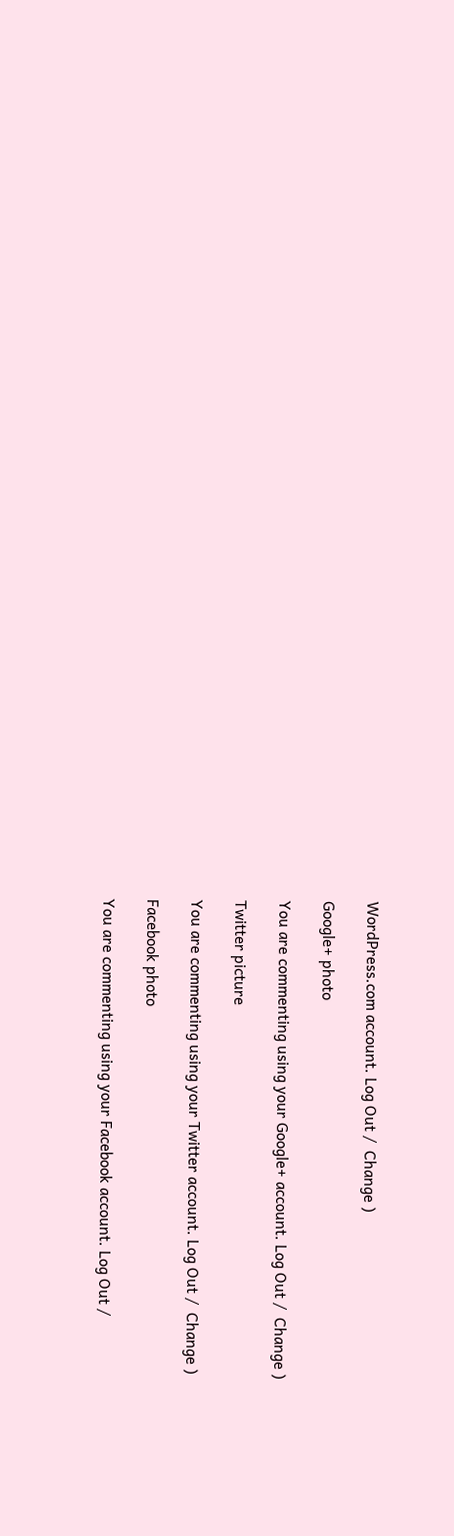WordPress.com account. Log Out /  Change )

Google+ photo

You are commenting using your Google+ account. Log Out /  Change )

Twitter picture

You are commenting using your Twitter account. Log Out /  Change )

Facebook photo

You are commenting using your Facebook account. Log Out /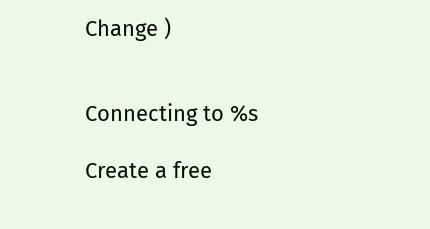Change )


Connecting to %s

Create a free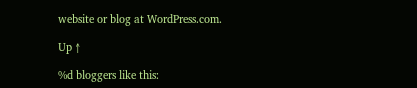website or blog at WordPress.com.

Up ↑

%d bloggers like this: